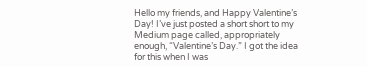Hello my friends, and Happy Valentine’s Day! I’ve just posted a short short to my Medium page called, appropriately enough, “Valentine’s Day.” I got the idea for this when I was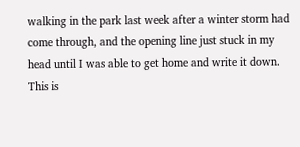walking in the park last week after a winter storm had come through, and the opening line just stuck in my head until I was able to get home and write it down. This is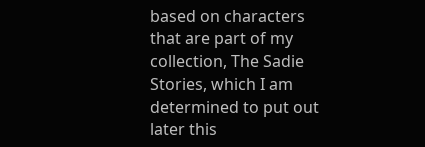based on characters that are part of my collection, The Sadie Stories, which I am determined to put out later this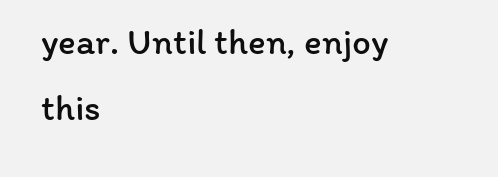year. Until then, enjoy this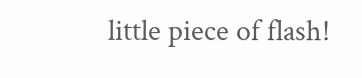little piece of flash!